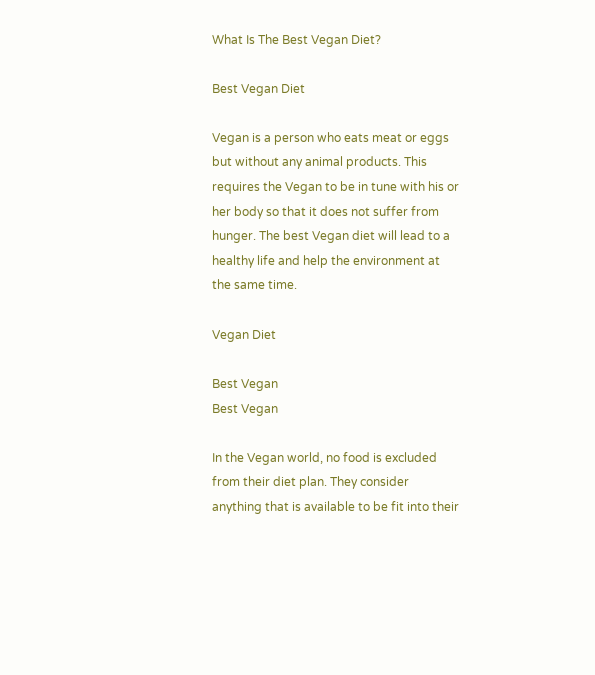What Is The Best Vegan Diet?

Best Vegan Diet

Vegan is a person who eats meat or eggs but without any animal products. This requires the Vegan to be in tune with his or her body so that it does not suffer from hunger. The best Vegan diet will lead to a healthy life and help the environment at the same time.

Vegan Diet

Best Vegan
Best Vegan

In the Vegan world, no food is excluded from their diet plan. They consider anything that is available to be fit into their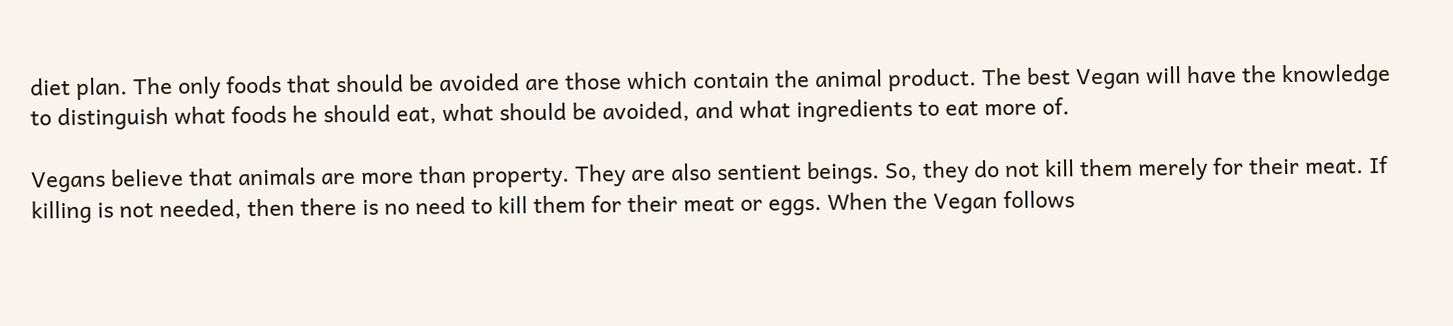diet plan. The only foods that should be avoided are those which contain the animal product. The best Vegan will have the knowledge to distinguish what foods he should eat, what should be avoided, and what ingredients to eat more of.

Vegans believe that animals are more than property. They are also sentient beings. So, they do not kill them merely for their meat. If killing is not needed, then there is no need to kill them for their meat or eggs. When the Vegan follows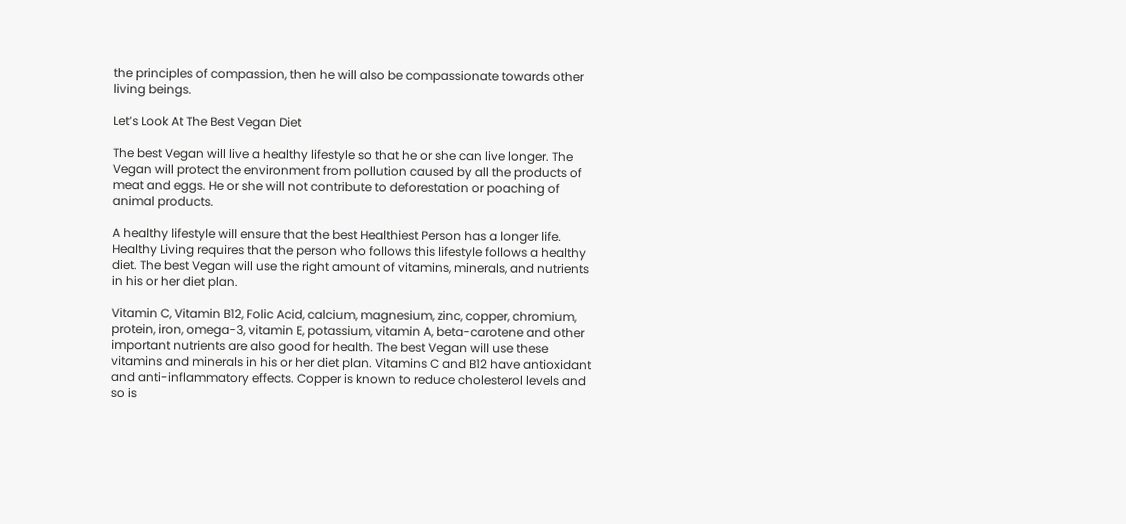the principles of compassion, then he will also be compassionate towards other living beings.

Let’s Look At The Best Vegan Diet

The best Vegan will live a healthy lifestyle so that he or she can live longer. The Vegan will protect the environment from pollution caused by all the products of meat and eggs. He or she will not contribute to deforestation or poaching of animal products.

A healthy lifestyle will ensure that the best Healthiest Person has a longer life. Healthy Living requires that the person who follows this lifestyle follows a healthy diet. The best Vegan will use the right amount of vitamins, minerals, and nutrients in his or her diet plan.

Vitamin C, Vitamin B12, Folic Acid, calcium, magnesium, zinc, copper, chromium, protein, iron, omega-3, vitamin E, potassium, vitamin A, beta-carotene and other important nutrients are also good for health. The best Vegan will use these vitamins and minerals in his or her diet plan. Vitamins C and B12 have antioxidant and anti-inflammatory effects. Copper is known to reduce cholesterol levels and so is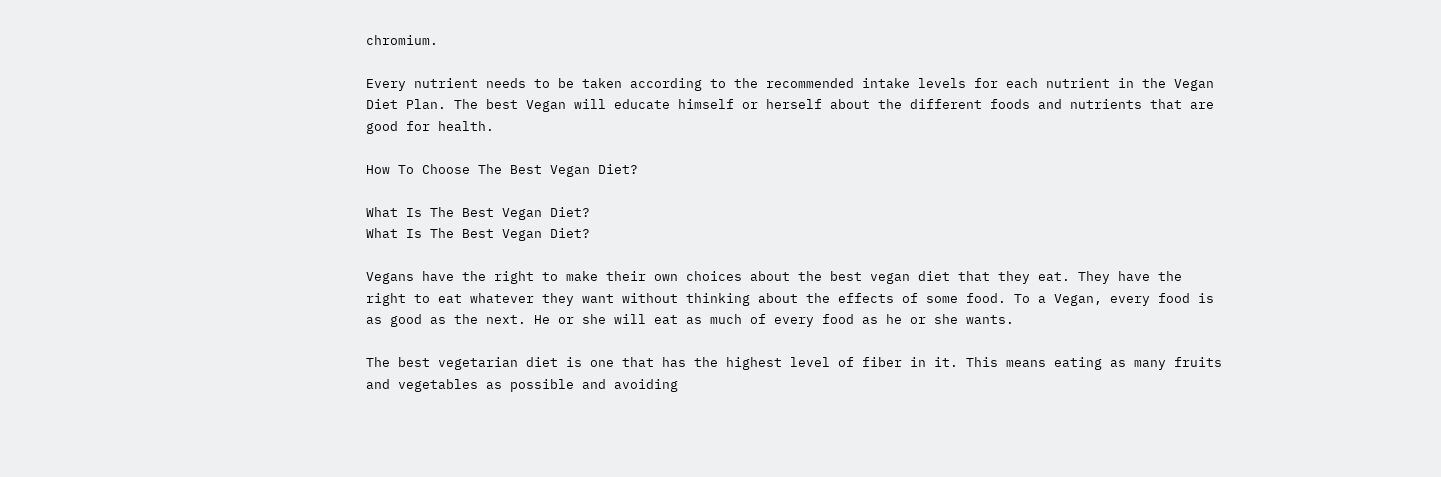chromium.

Every nutrient needs to be taken according to the recommended intake levels for each nutrient in the Vegan Diet Plan. The best Vegan will educate himself or herself about the different foods and nutrients that are good for health.

How To Choose The Best Vegan Diet?

What Is The Best Vegan Diet?
What Is The Best Vegan Diet?

Vegans have the right to make their own choices about the best vegan diet that they eat. They have the right to eat whatever they want without thinking about the effects of some food. To a Vegan, every food is as good as the next. He or she will eat as much of every food as he or she wants.

The best vegetarian diet is one that has the highest level of fiber in it. This means eating as many fruits and vegetables as possible and avoiding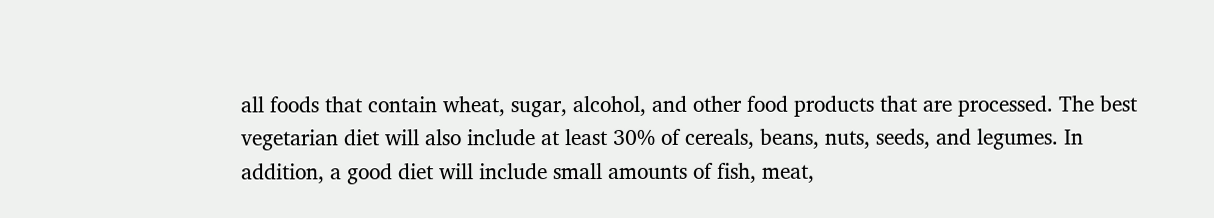all foods that contain wheat, sugar, alcohol, and other food products that are processed. The best vegetarian diet will also include at least 30% of cereals, beans, nuts, seeds, and legumes. In addition, a good diet will include small amounts of fish, meat,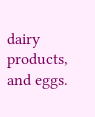dairy products, and eggs.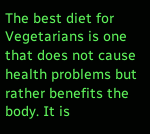The best diet for Vegetarians is one that does not cause health problems but rather benefits the body. It is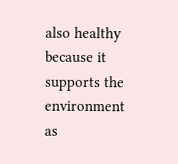also healthy because it supports the environment as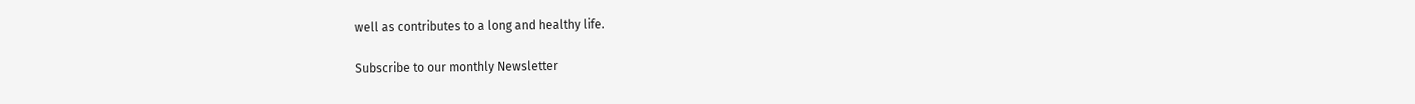well as contributes to a long and healthy life.

Subscribe to our monthly Newsletter